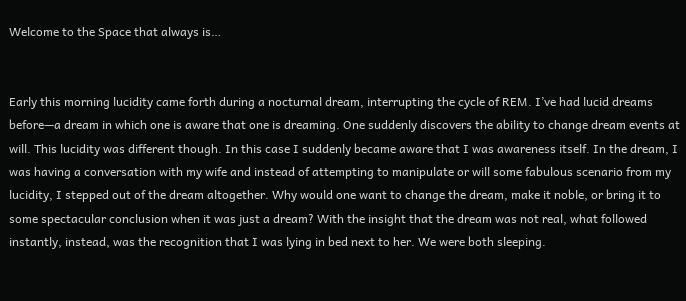Welcome to the Space that always is…


Early this morning lucidity came forth during a nocturnal dream, interrupting the cycle of REM. I’ve had lucid dreams before—a dream in which one is aware that one is dreaming. One suddenly discovers the ability to change dream events at will. This lucidity was different though. In this case I suddenly became aware that I was awareness itself. In the dream, I was having a conversation with my wife and instead of attempting to manipulate or will some fabulous scenario from my lucidity, I stepped out of the dream altogether. Why would one want to change the dream, make it noble, or bring it to some spectacular conclusion when it was just a dream? With the insight that the dream was not real, what followed instantly, instead, was the recognition that I was lying in bed next to her. We were both sleeping.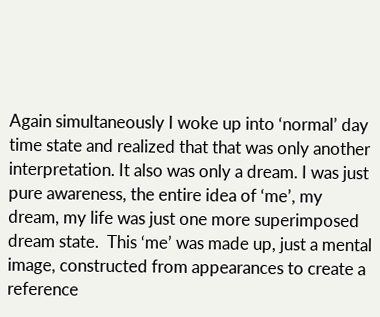Again simultaneously I woke up into ‘normal’ day time state and realized that that was only another interpretation. It also was only a dream. I was just pure awareness, the entire idea of ‘me’, my dream, my life was just one more superimposed dream state.  This ‘me’ was made up, just a mental image, constructed from appearances to create a reference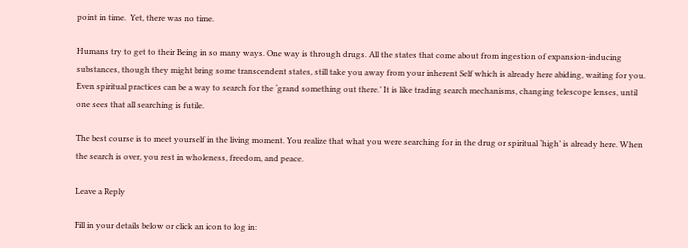point in time.  Yet, there was no time.

Humans try to get to their Being in so many ways. One way is through drugs. All the states that come about from ingestion of expansion-inducing substances, though they might bring some transcendent states, still take you away from your inherent Self which is already here abiding, waiting for you. Even spiritual practices can be a way to search for the ‘grand something out there.’ It is like trading search mechanisms, changing telescope lenses, until one sees that all searching is futile.

The best course is to meet yourself in the living moment. You realize that what you were searching for in the drug or spiritual ‘high’ is already here. When the search is over, you rest in wholeness, freedom, and peace.

Leave a Reply

Fill in your details below or click an icon to log in: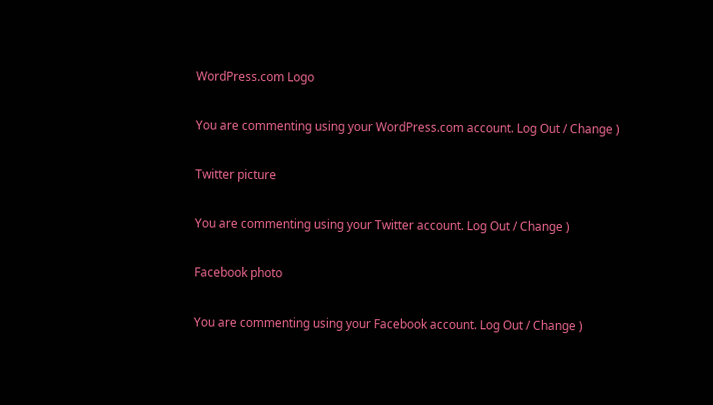WordPress.com Logo

You are commenting using your WordPress.com account. Log Out / Change )

Twitter picture

You are commenting using your Twitter account. Log Out / Change )

Facebook photo

You are commenting using your Facebook account. Log Out / Change )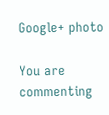Google+ photo

You are commenting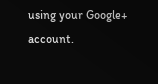using your Google+ account.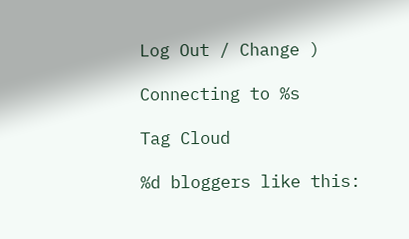Log Out / Change )

Connecting to %s

Tag Cloud

%d bloggers like this: